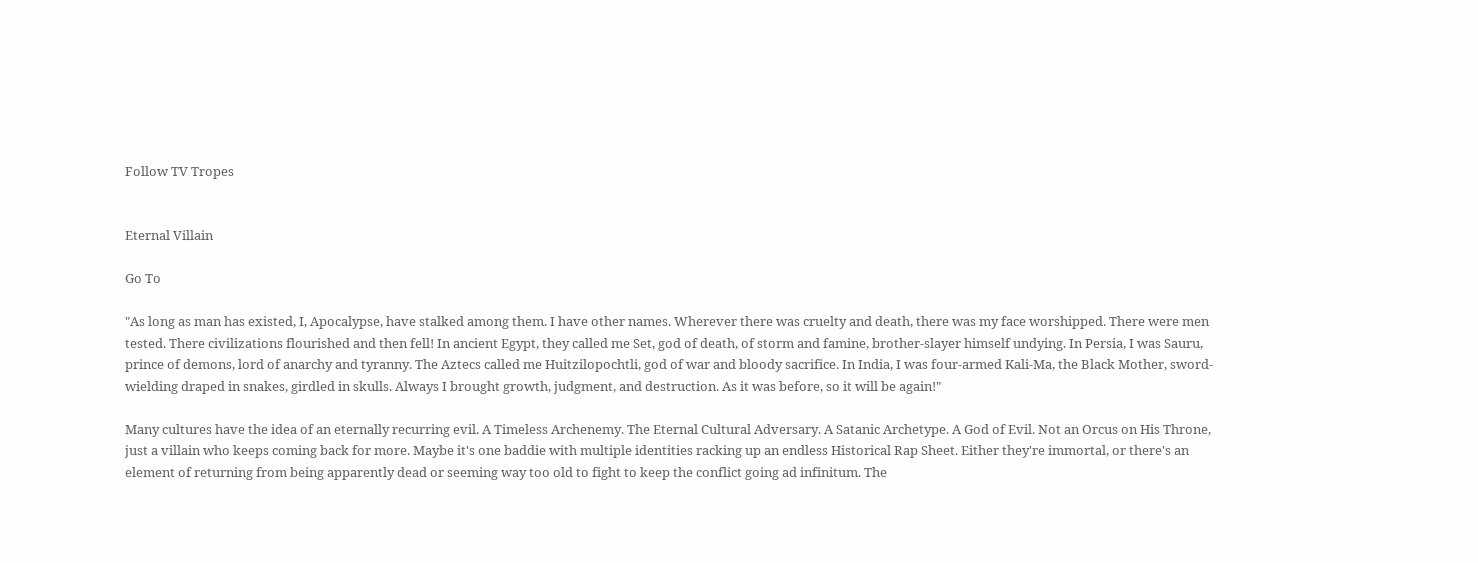Follow TV Tropes


Eternal Villain

Go To

"As long as man has existed, I, Apocalypse, have stalked among them. I have other names. Wherever there was cruelty and death, there was my face worshipped. There were men tested. There civilizations flourished and then fell! In ancient Egypt, they called me Set, god of death, of storm and famine, brother-slayer himself undying. In Persia, I was Sauru, prince of demons, lord of anarchy and tyranny. The Aztecs called me Huitzilopochtli, god of war and bloody sacrifice. In India, I was four-armed Kali-Ma, the Black Mother, sword-wielding draped in snakes, girdled in skulls. Always I brought growth, judgment, and destruction. As it was before, so it will be again!"

Many cultures have the idea of an eternally recurring evil. A Timeless Archenemy. The Eternal Cultural Adversary. A Satanic Archetype. A God of Evil. Not an Orcus on His Throne, just a villain who keeps coming back for more. Maybe it's one baddie with multiple identities racking up an endless Historical Rap Sheet. Either they're immortal, or there's an element of returning from being apparently dead or seeming way too old to fight to keep the conflict going ad infinitum. The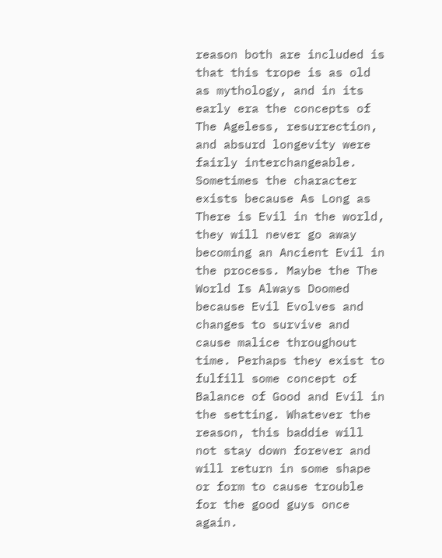reason both are included is that this trope is as old as mythology, and in its early era the concepts of The Ageless, resurrection, and absurd longevity were fairly interchangeable. Sometimes the character exists because As Long as There is Evil in the world, they will never go away becoming an Ancient Evil in the process. Maybe the The World Is Always Doomed because Evil Evolves and changes to survive and cause malice throughout time. Perhaps they exist to fulfill some concept of Balance of Good and Evil in the setting. Whatever the reason, this baddie will not stay down forever and will return in some shape or form to cause trouble for the good guys once again.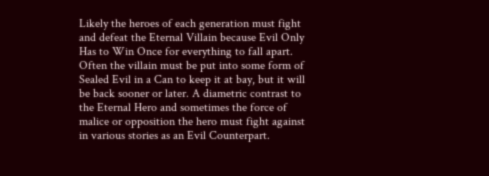Likely the heroes of each generation must fight and defeat the Eternal Villain because Evil Only Has to Win Once for everything to fall apart. Often the villain must be put into some form of Sealed Evil in a Can to keep it at bay, but it will be back sooner or later. A diametric contrast to the Eternal Hero and sometimes the force of malice or opposition the hero must fight against in various stories as an Evil Counterpart.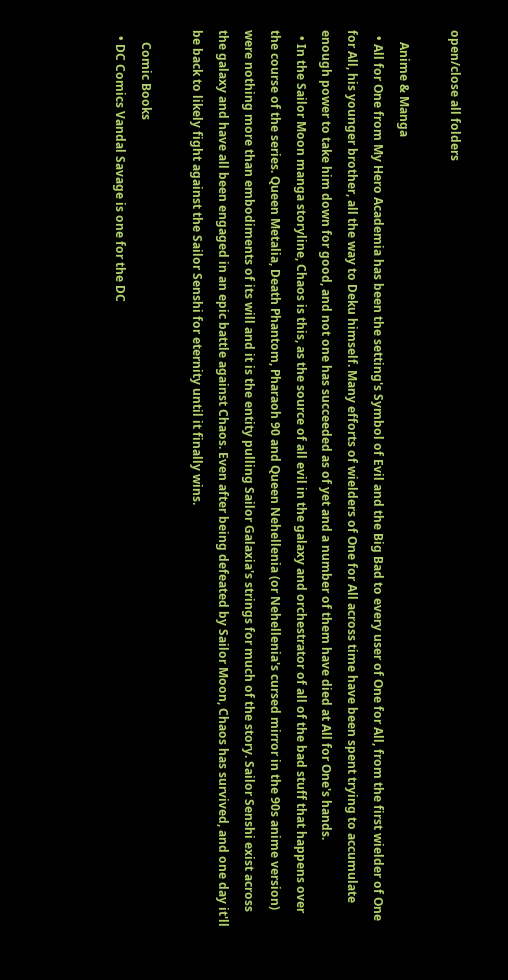open/close all folders

    Anime & Manga
  • All for One from My Hero Academia has been the setting's Symbol of Evil and the Big Bad to every user of One for All, from the first wielder of One for All, his younger brother, all the way to Deku himself. Many efforts of wielders of One for All across time have been spent trying to accumulate enough power to take him down for good, and not one has succeeded as of yet and a number of them have died at All for One's hands.
  • In the Sailor Moon manga storyline, Chaos is this, as the source of all evil in the galaxy and orchestrator of all of the bad stuff that happens over the course of the series. Queen Metalia, Death Phantom, Pharaoh 90 and Queen Nehellenia (or Nehellenia's cursed mirror in the 90s anime version) were nothing more than embodiments of its will and it is the entity pulling Sailor Galaxia's strings for much of the story. Sailor Senshi exist across the galaxy and have all been engaged in an epic battle against Chaos. Even after being defeated by Sailor Moon, Chaos has survived, and one day it'll be back to likely fight against the Sailor Senshi for eternity until it finally wins.

    Comic Books
  • DC Comics Vandal Savage is one for the DC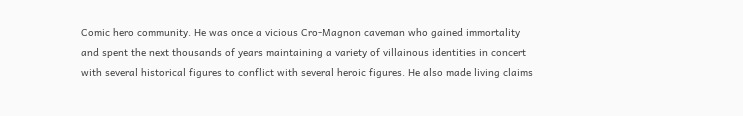Comic hero community. He was once a vicious Cro-Magnon caveman who gained immortality and spent the next thousands of years maintaining a variety of villainous identities in concert with several historical figures to conflict with several heroic figures. He also made living claims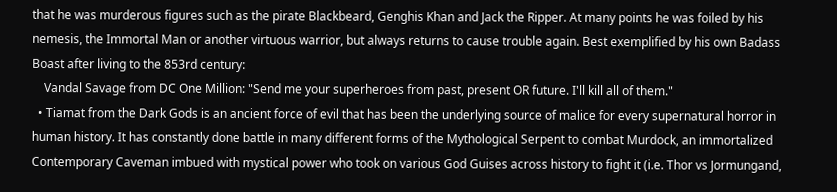that he was murderous figures such as the pirate Blackbeard, Genghis Khan and Jack the Ripper. At many points he was foiled by his nemesis, the Immortal Man or another virtuous warrior, but always returns to cause trouble again. Best exemplified by his own Badass Boast after living to the 853rd century:
    Vandal Savage from DC One Million: "Send me your superheroes from past, present OR future. I'll kill all of them."
  • Tiamat from the Dark Gods is an ancient force of evil that has been the underlying source of malice for every supernatural horror in human history. It has constantly done battle in many different forms of the Mythological Serpent to combat Murdock, an immortalized Contemporary Caveman imbued with mystical power who took on various God Guises across history to fight it (i.e. Thor vs Jormungand,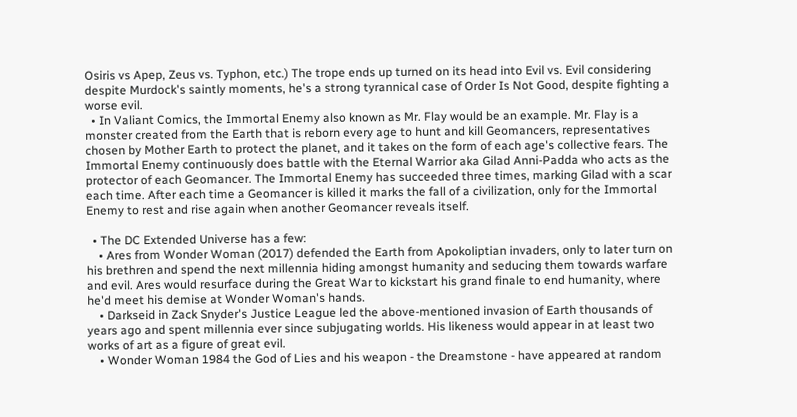Osiris vs Apep, Zeus vs. Typhon, etc.) The trope ends up turned on its head into Evil vs. Evil considering despite Murdock's saintly moments, he's a strong tyrannical case of Order Is Not Good, despite fighting a worse evil.
  • In Valiant Comics, the Immortal Enemy also known as Mr. Flay would be an example. Mr. Flay is a monster created from the Earth that is reborn every age to hunt and kill Geomancers, representatives chosen by Mother Earth to protect the planet, and it takes on the form of each age's collective fears. The Immortal Enemy continuously does battle with the Eternal Warrior aka Gilad Anni-Padda who acts as the protector of each Geomancer. The Immortal Enemy has succeeded three times, marking Gilad with a scar each time. After each time a Geomancer is killed it marks the fall of a civilization, only for the Immortal Enemy to rest and rise again when another Geomancer reveals itself.

  • The DC Extended Universe has a few:
    • Ares from Wonder Woman (2017) defended the Earth from Apokoliptian invaders, only to later turn on his brethren and spend the next millennia hiding amongst humanity and seducing them towards warfare and evil. Ares would resurface during the Great War to kickstart his grand finale to end humanity, where he'd meet his demise at Wonder Woman's hands.
    • Darkseid in Zack Snyder's Justice League led the above-mentioned invasion of Earth thousands of years ago and spent millennia ever since subjugating worlds. His likeness would appear in at least two works of art as a figure of great evil.
    • Wonder Woman 1984 the God of Lies and his weapon - the Dreamstone - have appeared at random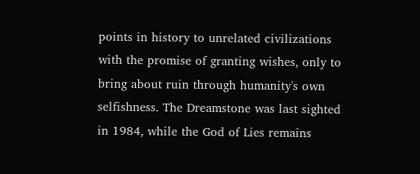points in history to unrelated civilizations with the promise of granting wishes, only to bring about ruin through humanity's own selfishness. The Dreamstone was last sighted in 1984, while the God of Lies remains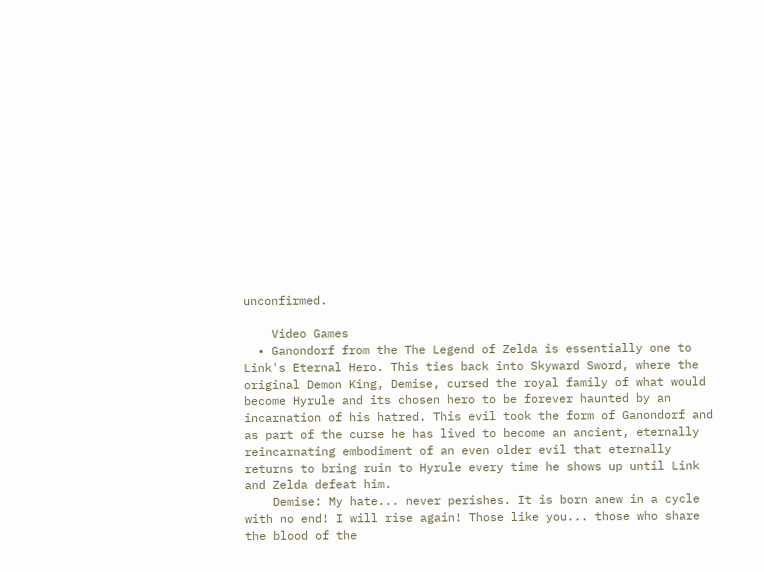unconfirmed.

    Video Games
  • Ganondorf from the The Legend of Zelda is essentially one to Link's Eternal Hero. This ties back into Skyward Sword, where the original Demon King, Demise, cursed the royal family of what would become Hyrule and its chosen hero to be forever haunted by an incarnation of his hatred. This evil took the form of Ganondorf and as part of the curse he has lived to become an ancient, eternally reincarnating embodiment of an even older evil that eternally returns to bring ruin to Hyrule every time he shows up until Link and Zelda defeat him.
    Demise: My hate... never perishes. It is born anew in a cycle with no end! I will rise again! Those like you... those who share the blood of the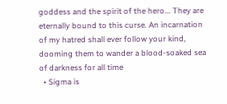goddess and the spirit of the hero... They are eternally bound to this curse. An incarnation of my hatred shall ever follow your kind, dooming them to wander a blood-soaked sea of darkness for all time
  • Sigma is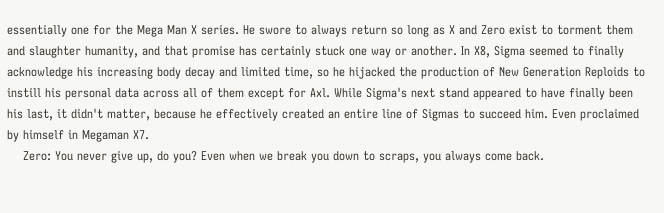essentially one for the Mega Man X series. He swore to always return so long as X and Zero exist to torment them and slaughter humanity, and that promise has certainly stuck one way or another. In X8, Sigma seemed to finally acknowledge his increasing body decay and limited time, so he hijacked the production of New Generation Reploids to instill his personal data across all of them except for Axl. While Sigma's next stand appeared to have finally been his last, it didn't matter, because he effectively created an entire line of Sigmas to succeed him. Even proclaimed by himself in Megaman X7.
    Zero: You never give up, do you? Even when we break you down to scraps, you always come back.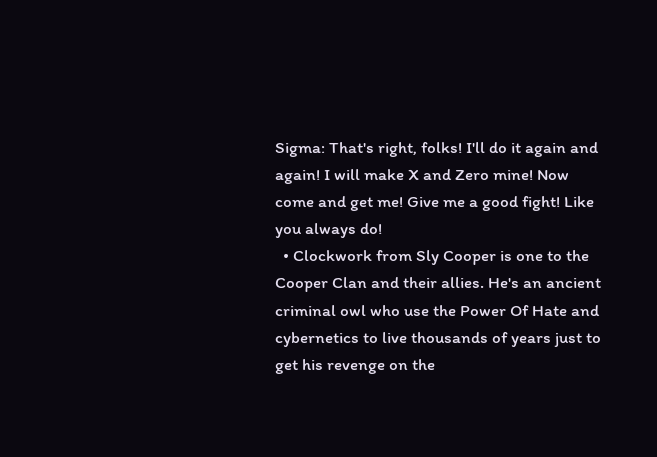Sigma: That's right, folks! I'll do it again and again! I will make X and Zero mine! Now come and get me! Give me a good fight! Like you always do!
  • Clockwork from Sly Cooper is one to the Cooper Clan and their allies. He's an ancient criminal owl who use the Power Of Hate and cybernetics to live thousands of years just to get his revenge on the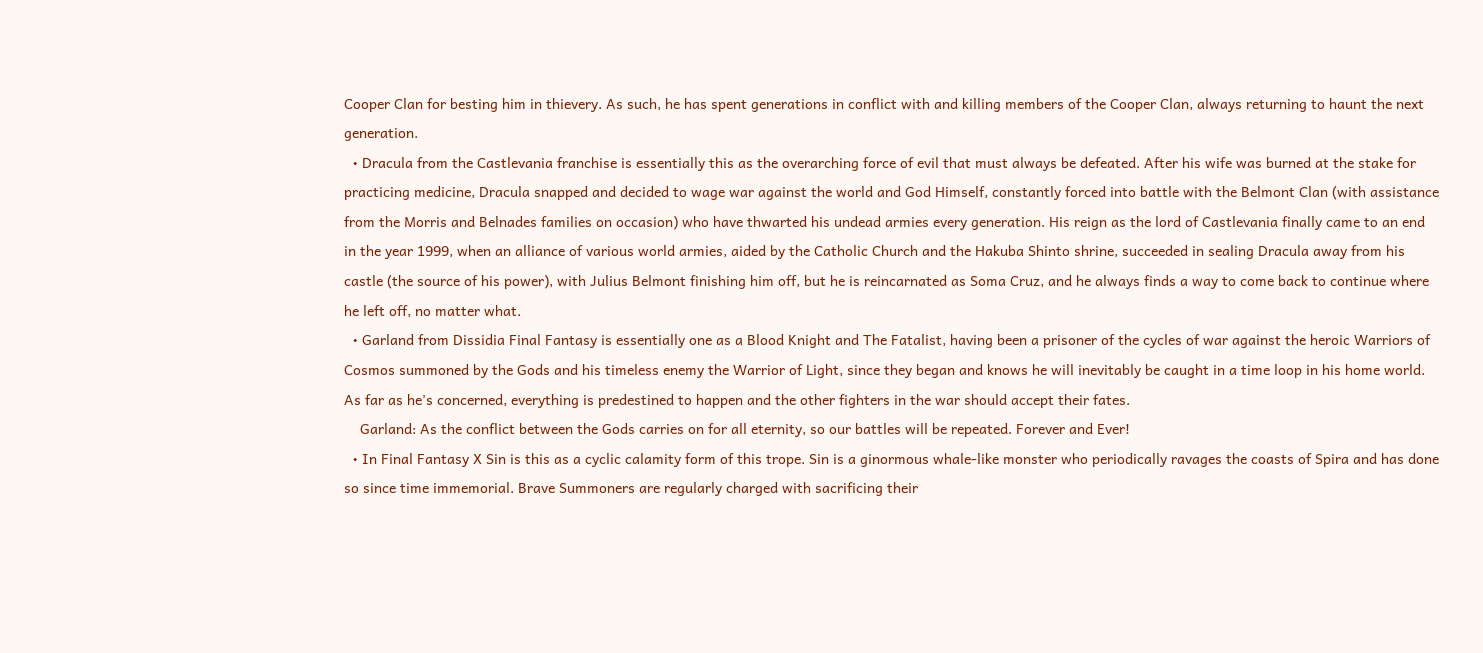Cooper Clan for besting him in thievery. As such, he has spent generations in conflict with and killing members of the Cooper Clan, always returning to haunt the next generation.
  • Dracula from the Castlevania franchise is essentially this as the overarching force of evil that must always be defeated. After his wife was burned at the stake for practicing medicine, Dracula snapped and decided to wage war against the world and God Himself, constantly forced into battle with the Belmont Clan (with assistance from the Morris and Belnades families on occasion) who have thwarted his undead armies every generation. His reign as the lord of Castlevania finally came to an end in the year 1999, when an alliance of various world armies, aided by the Catholic Church and the Hakuba Shinto shrine, succeeded in sealing Dracula away from his castle (the source of his power), with Julius Belmont finishing him off, but he is reincarnated as Soma Cruz, and he always finds a way to come back to continue where he left off, no matter what.
  • Garland from Dissidia Final Fantasy is essentially one as a Blood Knight and The Fatalist, having been a prisoner of the cycles of war against the heroic Warriors of Cosmos summoned by the Gods and his timeless enemy the Warrior of Light, since they began and knows he will inevitably be caught in a time loop in his home world. As far as he's concerned, everything is predestined to happen and the other fighters in the war should accept their fates.
    Garland: As the conflict between the Gods carries on for all eternity, so our battles will be repeated. Forever and Ever!
  • In Final Fantasy X Sin is this as a cyclic calamity form of this trope. Sin is a ginormous whale-like monster who periodically ravages the coasts of Spira and has done so since time immemorial. Brave Summoners are regularly charged with sacrificing their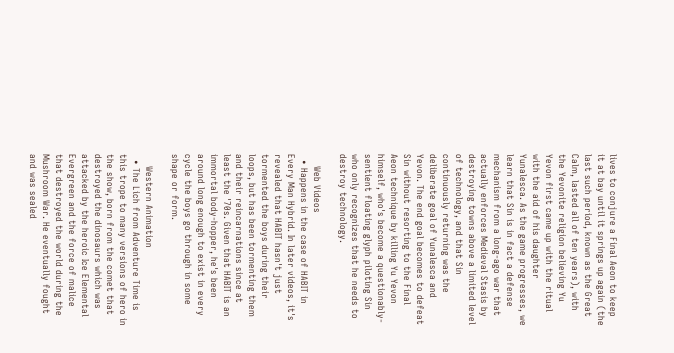lives to conjure a Final Aeon to keep it at bay until it springs up again (the last such period, known as the Great Calm, lasted all of ten years), with the Yevonite religion believing Yu Yevon first came up with the ritual with the aid of his daughter Yunalesca. As the game progresses, we learn that Sin is in fact a defense mechanism from a long-ago war that actually enforces Medieval Stasis by destroying towns above a limited level of technology, and that Sin continuously returning was the deliberate goal of Yunalesca and Yevon. The end goal becomes to defeat Sin without resorting to the Final Aeon technique by killing Yu Yevon himself, who's become a questionably-sentient floating glyph piloting Sin who only recognizes that he needs to destroy technology.

    Web Videos
  • Happens in the case of HABIT in Every Man Hybrid. In later videos, it's revealed that HABIT hasn't just tormented the boys during their loops, but has been tormenting them and their reincarnations since at least the '70s. Given that HABIT is an immortal body-hopper, he's been around long enough to exist in every cycle the boys go through in some shape or form.

    Western Animation
  • The Lich from Adventure Time is this trope to many versions of hero in the show, born from the comet that destroyed the dinosaurs which was attacked by the heroic Ice Elemental Evergreen and the force of malice that destroyed the world during the Mushroom War. He eventually fought and was sealed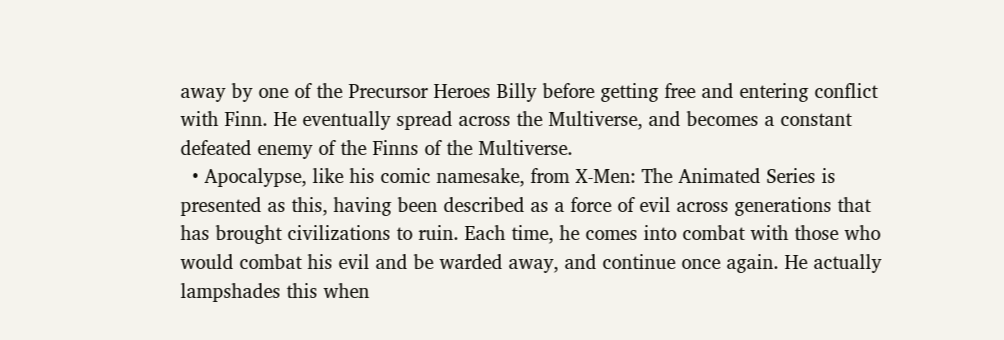away by one of the Precursor Heroes Billy before getting free and entering conflict with Finn. He eventually spread across the Multiverse, and becomes a constant defeated enemy of the Finns of the Multiverse.
  • Apocalypse, like his comic namesake, from X-Men: The Animated Series is presented as this, having been described as a force of evil across generations that has brought civilizations to ruin. Each time, he comes into combat with those who would combat his evil and be warded away, and continue once again. He actually lampshades this when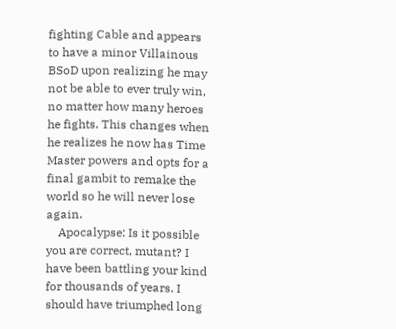fighting Cable and appears to have a minor Villainous BSoD upon realizing he may not be able to ever truly win, no matter how many heroes he fights. This changes when he realizes he now has Time Master powers and opts for a final gambit to remake the world so he will never lose again.
    Apocalypse: Is it possible you are correct, mutant? I have been battling your kind for thousands of years. I should have triumphed long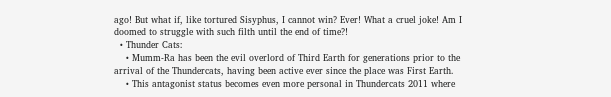ago! But what if, like tortured Sisyphus, I cannot win? Ever! What a cruel joke! Am I doomed to struggle with such filth until the end of time?!
  • Thunder Cats:
    • Mumm-Ra has been the evil overlord of Third Earth for generations prior to the arrival of the Thundercats, having been active ever since the place was First Earth.
    • This antagonist status becomes even more personal in Thundercats 2011 where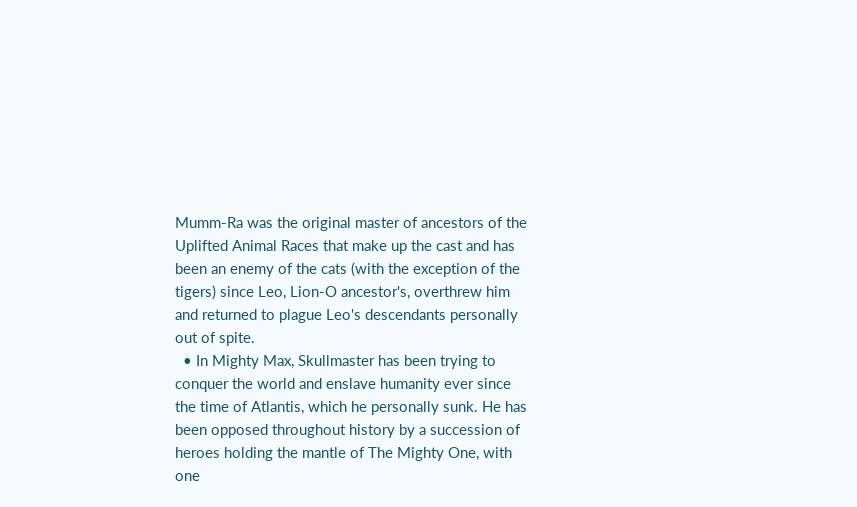Mumm-Ra was the original master of ancestors of the Uplifted Animal Races that make up the cast and has been an enemy of the cats (with the exception of the tigers) since Leo, Lion-O ancestor's, overthrew him and returned to plague Leo's descendants personally out of spite.
  • In Mighty Max, Skullmaster has been trying to conquer the world and enslave humanity ever since the time of Atlantis, which he personally sunk. He has been opposed throughout history by a succession of heroes holding the mantle of The Mighty One, with one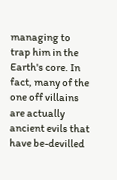managing to trap him in the Earth's core. In fact, many of the one off villains are actually ancient evils that have be-devilled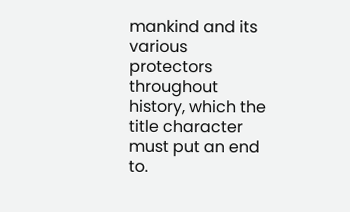mankind and its various protectors throughout history, which the title character must put an end to.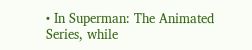• In Superman: The Animated Series, while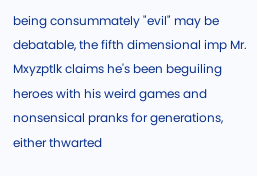being consummately "evil" may be debatable, the fifth dimensional imp Mr. Mxyzptlk claims he's been beguiling heroes with his weird games and nonsensical pranks for generations, either thwarted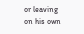or leaving on his own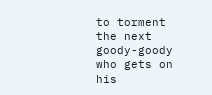to torment the next goody-goody who gets on his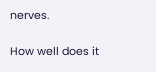nerves.


How well does it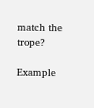match the trope?

Example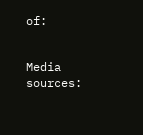of:


Media sources: